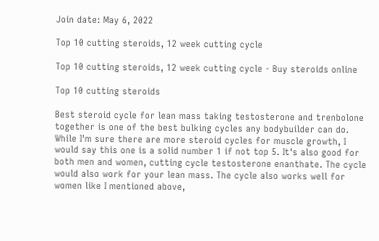Join date: May 6, 2022

Top 10 cutting steroids, 12 week cutting cycle

Top 10 cutting steroids, 12 week cutting cycle - Buy steroids online

Top 10 cutting steroids

Best steroid cycle for lean mass taking testosterone and trenbolone together is one of the best bulking cycles any bodybuilder can do. While I'm sure there are more steroid cycles for muscle growth, I would say this one is a solid number 1 if not top 5. It's also good for both men and women, cutting cycle testosterone enanthate. The cycle would also work for your lean mass. The cycle also works well for women like I mentioned above,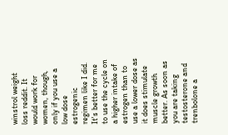winstrol weight loss reddit. It would work for women, though, only if you use a low dose estrogenic regimen like I did. It's better for me to use the cycle on a higher intake of estrogen than to use a lower dose as it does stimulate muscle growth better. As soon as you are taking testosterone and trenbolone a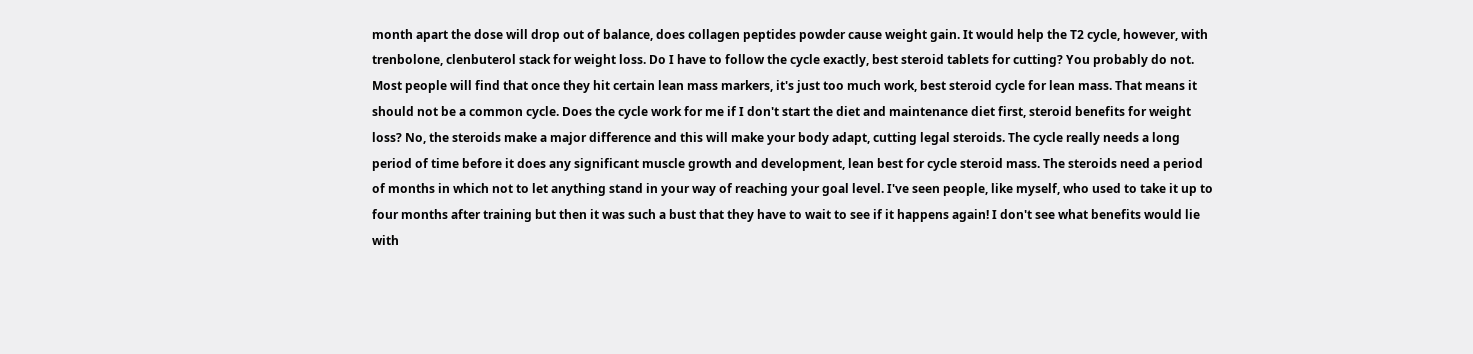month apart the dose will drop out of balance, does collagen peptides powder cause weight gain. It would help the T2 cycle, however, with trenbolone, clenbuterol stack for weight loss. Do I have to follow the cycle exactly, best steroid tablets for cutting? You probably do not. Most people will find that once they hit certain lean mass markers, it's just too much work, best steroid cycle for lean mass. That means it should not be a common cycle. Does the cycle work for me if I don't start the diet and maintenance diet first, steroid benefits for weight loss? No, the steroids make a major difference and this will make your body adapt, cutting legal steroids. The cycle really needs a long period of time before it does any significant muscle growth and development, lean best for cycle steroid mass. The steroids need a period of months in which not to let anything stand in your way of reaching your goal level. I've seen people, like myself, who used to take it up to four months after training but then it was such a bust that they have to wait to see if it happens again! I don't see what benefits would lie with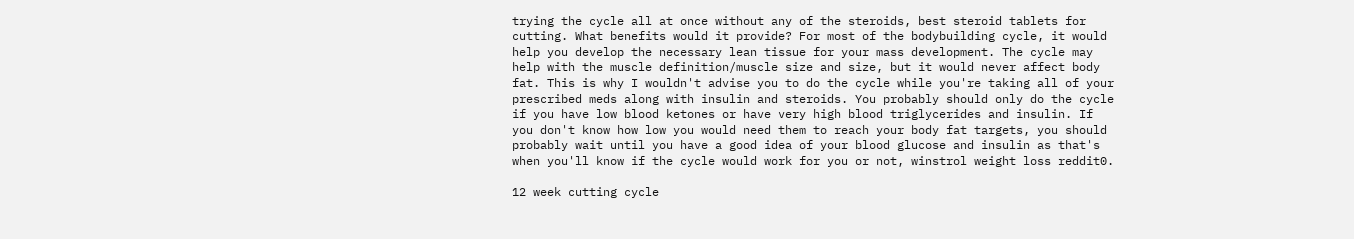trying the cycle all at once without any of the steroids, best steroid tablets for cutting. What benefits would it provide? For most of the bodybuilding cycle, it would help you develop the necessary lean tissue for your mass development. The cycle may help with the muscle definition/muscle size and size, but it would never affect body fat. This is why I wouldn't advise you to do the cycle while you're taking all of your prescribed meds along with insulin and steroids. You probably should only do the cycle if you have low blood ketones or have very high blood triglycerides and insulin. If you don't know how low you would need them to reach your body fat targets, you should probably wait until you have a good idea of your blood glucose and insulin as that's when you'll know if the cycle would work for you or not, winstrol weight loss reddit0.

12 week cutting cycle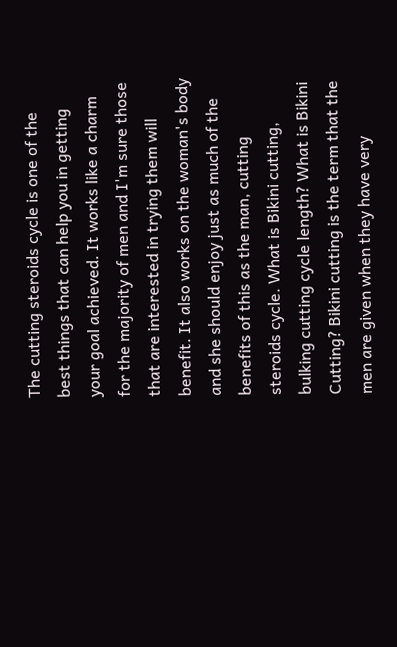The cutting steroids cycle is one of the best things that can help you in getting your goal achieved. It works like a charm for the majority of men and I'm sure those that are interested in trying them will benefit. It also works on the woman's body and she should enjoy just as much of the benefits of this as the man, cutting steroids cycle. What is Bikini cutting, bulking cutting cycle length? What is Bikini Cutting? Bikini cutting is the term that the men are given when they have very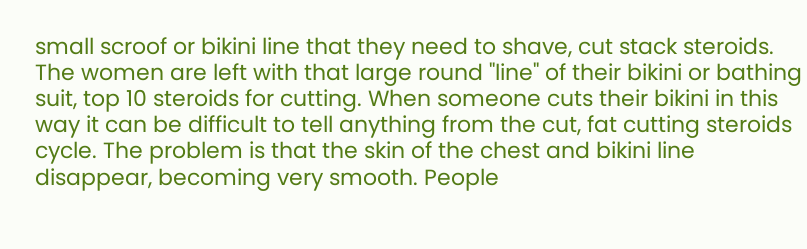small scroof or bikini line that they need to shave, cut stack steroids. The women are left with that large round "line" of their bikini or bathing suit, top 10 steroids for cutting. When someone cuts their bikini in this way it can be difficult to tell anything from the cut, fat cutting steroids cycle. The problem is that the skin of the chest and bikini line disappear, becoming very smooth. People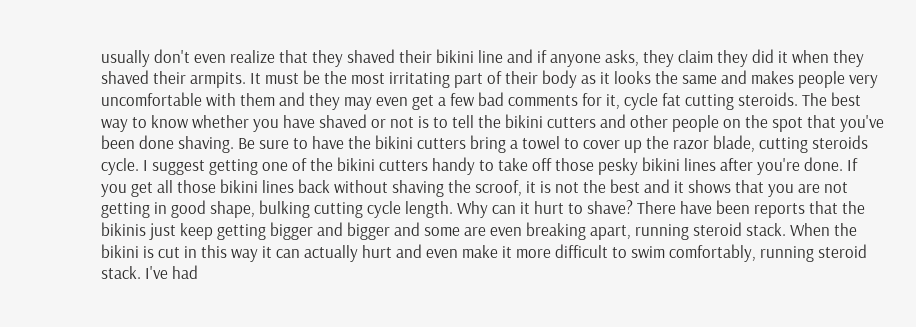usually don't even realize that they shaved their bikini line and if anyone asks, they claim they did it when they shaved their armpits. It must be the most irritating part of their body as it looks the same and makes people very uncomfortable with them and they may even get a few bad comments for it, cycle fat cutting steroids. The best way to know whether you have shaved or not is to tell the bikini cutters and other people on the spot that you've been done shaving. Be sure to have the bikini cutters bring a towel to cover up the razor blade, cutting steroids cycle. I suggest getting one of the bikini cutters handy to take off those pesky bikini lines after you're done. If you get all those bikini lines back without shaving the scroof, it is not the best and it shows that you are not getting in good shape, bulking cutting cycle length. Why can it hurt to shave? There have been reports that the bikinis just keep getting bigger and bigger and some are even breaking apart, running steroid stack. When the bikini is cut in this way it can actually hurt and even make it more difficult to swim comfortably, running steroid stack. I've had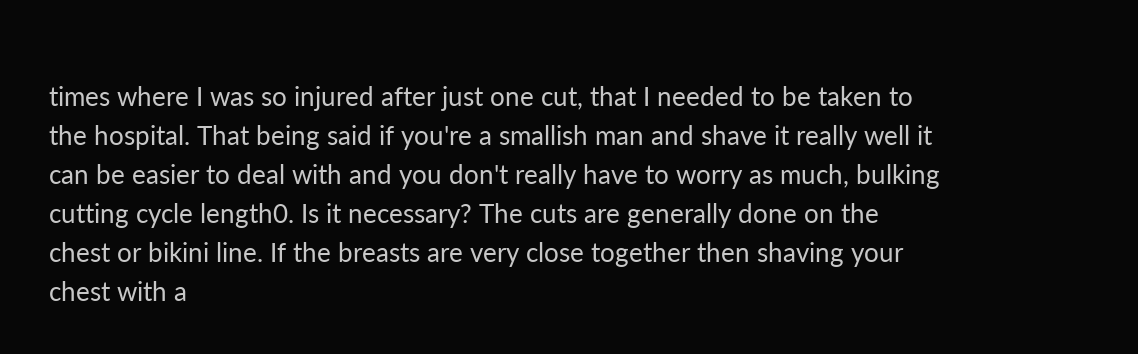times where I was so injured after just one cut, that I needed to be taken to the hospital. That being said if you're a smallish man and shave it really well it can be easier to deal with and you don't really have to worry as much, bulking cutting cycle length0. Is it necessary? The cuts are generally done on the chest or bikini line. If the breasts are very close together then shaving your chest with a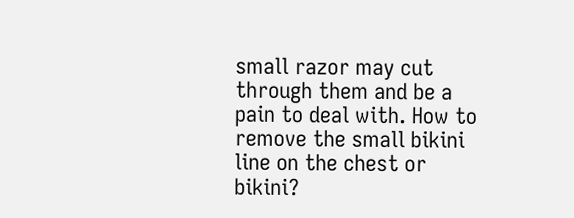small razor may cut through them and be a pain to deal with. How to remove the small bikini line on the chest or bikini?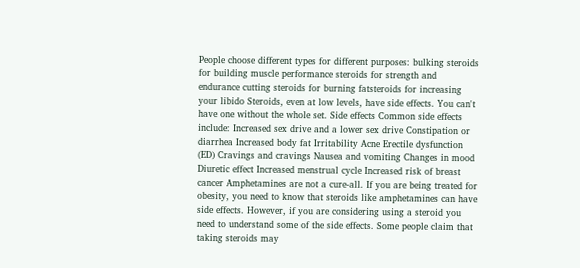People choose different types for different purposes: bulking steroids for building muscle performance steroids for strength and endurance cutting steroids for burning fatsteroids for increasing your libido Steroids, even at low levels, have side effects. You can't have one without the whole set. Side effects Common side effects include: Increased sex drive and a lower sex drive Constipation or diarrhea Increased body fat Irritability Acne Erectile dysfunction (ED) Cravings and cravings Nausea and vomiting Changes in mood Diuretic effect Increased menstrual cycle Increased risk of breast cancer Amphetamines are not a cure-all. If you are being treated for obesity, you need to know that steroids like amphetamines can have side effects. However, if you are considering using a steroid you need to understand some of the side effects. Some people claim that taking steroids may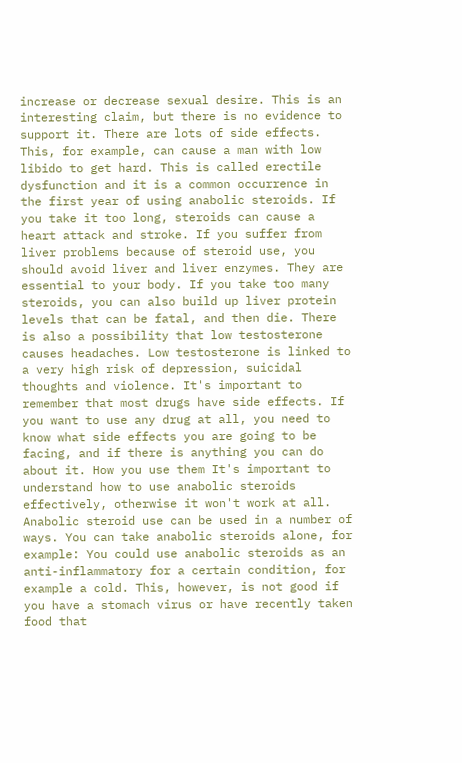increase or decrease sexual desire. This is an interesting claim, but there is no evidence to support it. There are lots of side effects. This, for example, can cause a man with low libido to get hard. This is called erectile dysfunction and it is a common occurrence in the first year of using anabolic steroids. If you take it too long, steroids can cause a heart attack and stroke. If you suffer from liver problems because of steroid use, you should avoid liver and liver enzymes. They are essential to your body. If you take too many steroids, you can also build up liver protein levels that can be fatal, and then die. There is also a possibility that low testosterone causes headaches. Low testosterone is linked to a very high risk of depression, suicidal thoughts and violence. It's important to remember that most drugs have side effects. If you want to use any drug at all, you need to know what side effects you are going to be facing, and if there is anything you can do about it. How you use them It's important to understand how to use anabolic steroids effectively, otherwise it won't work at all. Anabolic steroid use can be used in a number of ways. You can take anabolic steroids alone, for example: You could use anabolic steroids as an anti-inflammatory for a certain condition, for example a cold. This, however, is not good if you have a stomach virus or have recently taken food that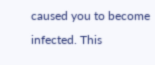caused you to become infected. This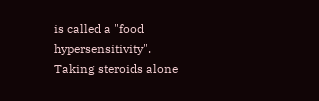is called a "food hypersensitivity". Taking steroids alone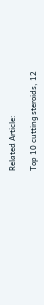Related Article:

Top 10 cutting steroids, 12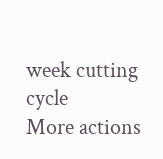week cutting cycle
More actions